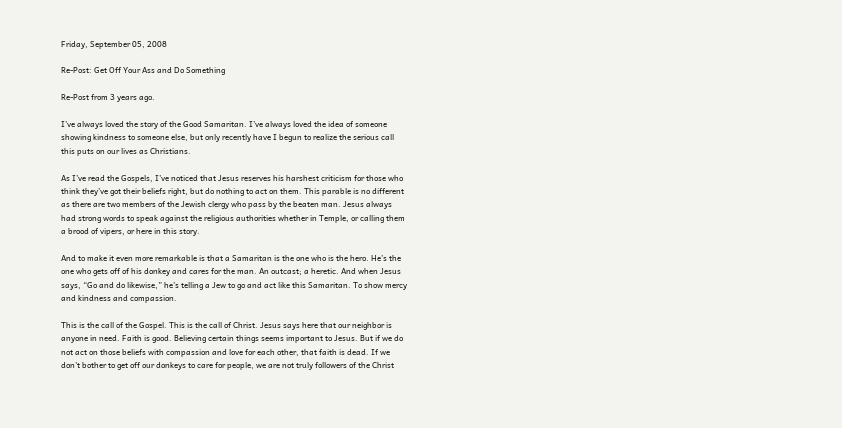Friday, September 05, 2008

Re-Post: Get Off Your Ass and Do Something

Re-Post from 3 years ago.

I’ve always loved the story of the Good Samaritan. I’ve always loved the idea of someone showing kindness to someone else, but only recently have I begun to realize the serious call this puts on our lives as Christians.

As I’ve read the Gospels, I’ve noticed that Jesus reserves his harshest criticism for those who think they’ve got their beliefs right, but do nothing to act on them. This parable is no different as there are two members of the Jewish clergy who pass by the beaten man. Jesus always had strong words to speak against the religious authorities whether in Temple, or calling them a brood of vipers, or here in this story.

And to make it even more remarkable is that a Samaritan is the one who is the hero. He’s the one who gets off of his donkey and cares for the man. An outcast; a heretic. And when Jesus says, “Go and do likewise,” he’s telling a Jew to go and act like this Samaritan. To show mercy and kindness and compassion.

This is the call of the Gospel. This is the call of Christ. Jesus says here that our neighbor is anyone in need. Faith is good. Believing certain things seems important to Jesus. But if we do not act on those beliefs with compassion and love for each other, that faith is dead. If we don’t bother to get off our donkeys to care for people, we are not truly followers of the Christ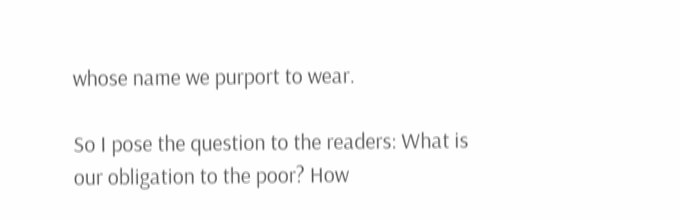whose name we purport to wear.

So I pose the question to the readers: What is our obligation to the poor? How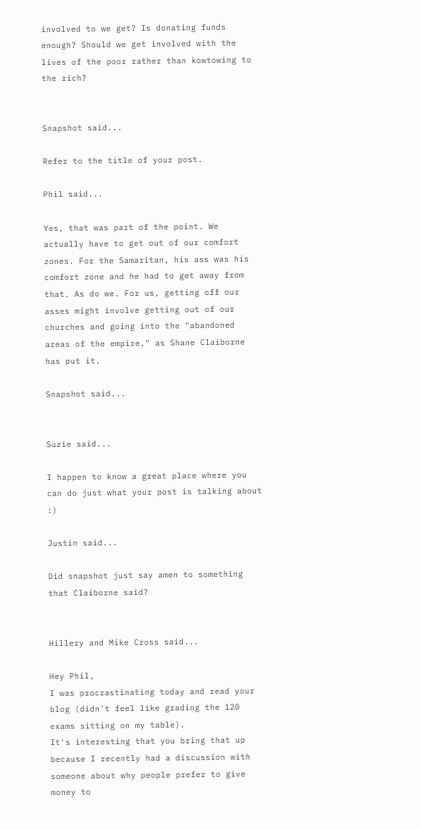involved to we get? Is donating funds enough? Should we get involved with the lives of the poor rather than kowtowing to the rich?


Snapshot said...

Refer to the title of your post.

Phil said...

Yes, that was part of the point. We actually have to get out of our comfort zones. For the Samaritan, his ass was his comfort zone and he had to get away from that. As do we. For us, getting off our asses might involve getting out of our churches and going into the "abandoned areas of the empire," as Shane Claiborne has put it.

Snapshot said...


Suzie said...

I happen to know a great place where you can do just what your post is talking about :)

Justin said...

Did snapshot just say amen to something that Claiborne said?


Hillery and Mike Cross said...

Hey Phil,
I was procrastinating today and read your blog (didn't feel like grading the 120 exams sitting on my table).
It's interesting that you bring that up because I recently had a discussion with someone about why people prefer to give money to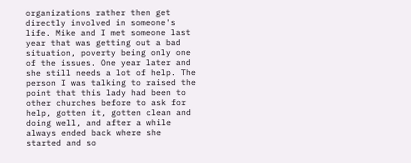organizations rather then get directly involved in someone's life. Mike and I met someone last year that was getting out a bad situation, poverty being only one of the issues. One year later and she still needs a lot of help. The person I was talking to raised the point that this lady had been to other churches before to ask for help, gotten it, gotten clean and doing well, and after a while always ended back where she started and so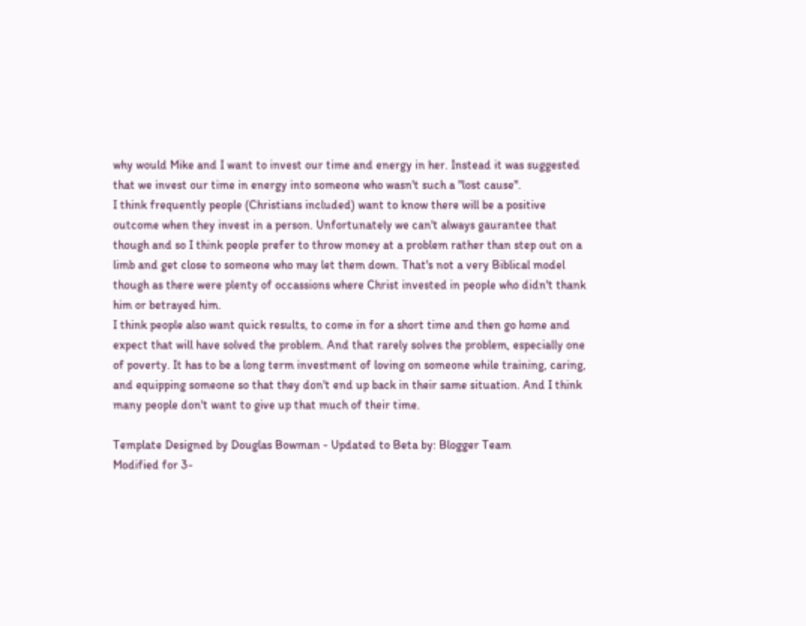why would Mike and I want to invest our time and energy in her. Instead it was suggested that we invest our time in energy into someone who wasn't such a "lost cause".
I think frequently people (Christians included) want to know there will be a positive outcome when they invest in a person. Unfortunately we can't always gaurantee that though and so I think people prefer to throw money at a problem rather than step out on a limb and get close to someone who may let them down. That's not a very Biblical model though as there were plenty of occassions where Christ invested in people who didn't thank him or betrayed him.
I think people also want quick results, to come in for a short time and then go home and expect that will have solved the problem. And that rarely solves the problem, especially one of poverty. It has to be a long term investment of loving on someone while training, caring, and equipping someone so that they don't end up back in their same situation. And I think many people don't want to give up that much of their time.

Template Designed by Douglas Bowman - Updated to Beta by: Blogger Team
Modified for 3-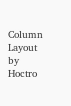Column Layout by Hoctro